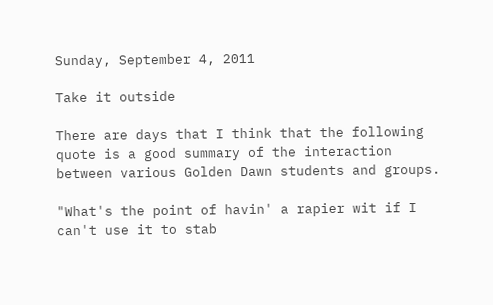Sunday, September 4, 2011

Take it outside

There are days that I think that the following quote is a good summary of the interaction between various Golden Dawn students and groups.

"What's the point of havin' a rapier wit if I can't use it to stab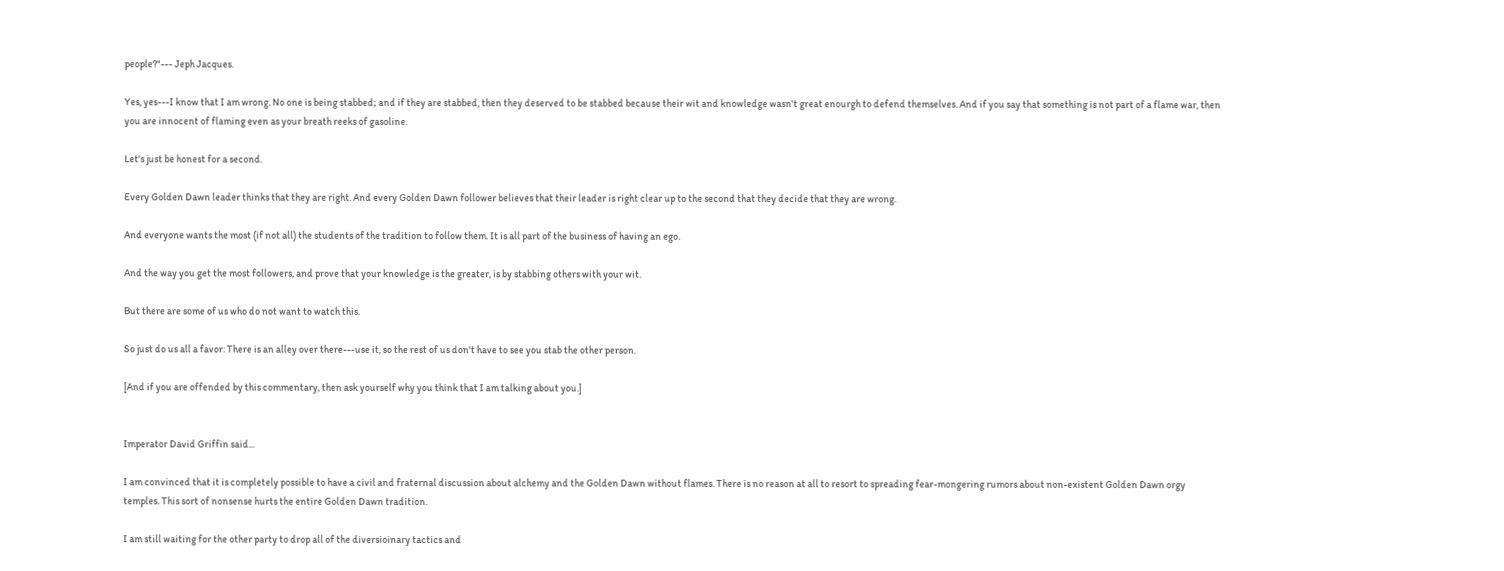people?"--- Jeph Jacques.

Yes, yes---I know that I am wrong. No one is being stabbed; and if they are stabbed, then they deserved to be stabbed because their wit and knowledge wasn't great enourgh to defend themselves. And if you say that something is not part of a flame war, then you are innocent of flaming even as your breath reeks of gasoline.

Let's just be honest for a second.

Every Golden Dawn leader thinks that they are right. And every Golden Dawn follower believes that their leader is right clear up to the second that they decide that they are wrong.

And everyone wants the most (if not all) the students of the tradition to follow them. It is all part of the business of having an ego.

And the way you get the most followers, and prove that your knowledge is the greater, is by stabbing others with your wit.

But there are some of us who do not want to watch this.

So just do us all a favor: There is an alley over there---use it, so the rest of us don't have to see you stab the other person.

[And if you are offended by this commentary, then ask yourself why you think that I am talking about you.]


Imperator David Griffin said...

I am convinced that it is completely possible to have a civil and fraternal discussion about alchemy and the Golden Dawn without flames. There is no reason at all to resort to spreading fear-mongering rumors about non-existent Golden Dawn orgy temples. This sort of nonsense hurts the entire Golden Dawn tradition.

I am still waiting for the other party to drop all of the diversioinary tactics and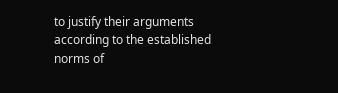to justify their arguments according to the established norms of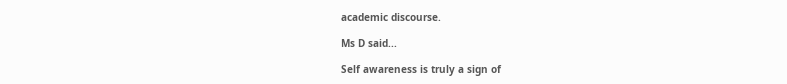academic discourse.

Ms D said...

Self awareness is truly a sign of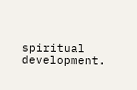spiritual development.